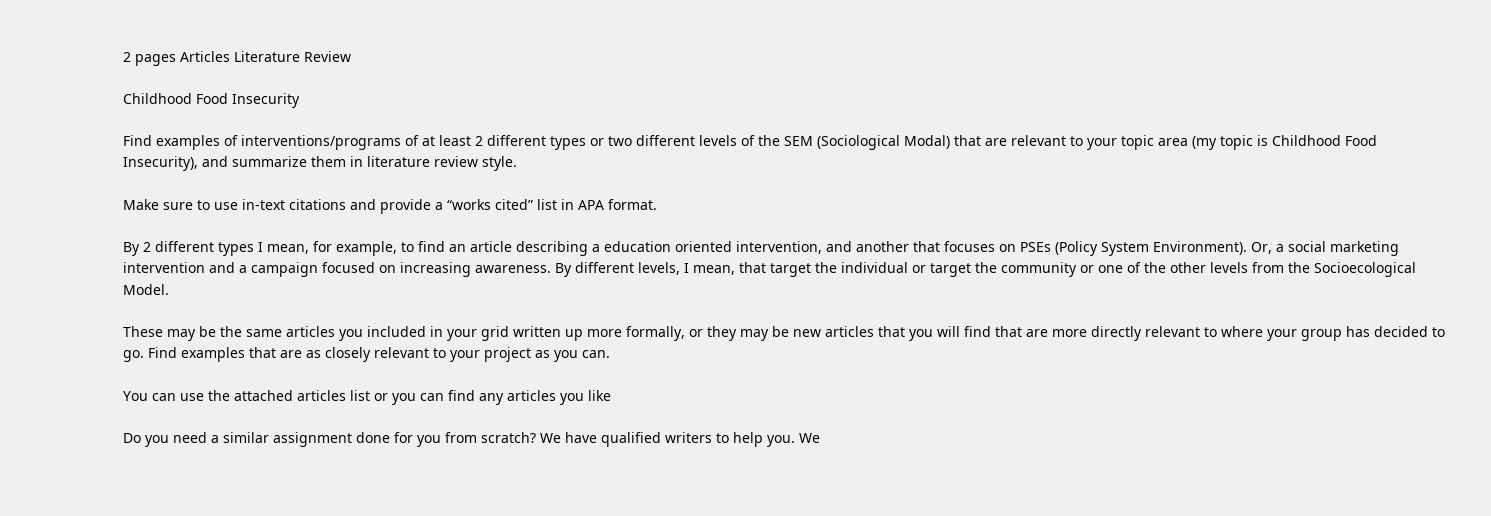2 pages Articles Literature Review

Childhood Food Insecurity

Find examples of interventions/programs of at least 2 different types or two different levels of the SEM (Sociological Modal) that are relevant to your topic area (my topic is Childhood Food Insecurity), and summarize them in literature review style.

Make sure to use in-text citations and provide a “works cited” list in APA format.

By 2 different types I mean, for example, to find an article describing a education oriented intervention, and another that focuses on PSEs (Policy System Environment). Or, a social marketing intervention and a campaign focused on increasing awareness. By different levels, I mean, that target the individual or target the community or one of the other levels from the Socioecological Model.

These may be the same articles you included in your grid written up more formally, or they may be new articles that you will find that are more directly relevant to where your group has decided to go. Find examples that are as closely relevant to your project as you can.

You can use the attached articles list or you can find any articles you like

Do you need a similar assignment done for you from scratch? We have qualified writers to help you. We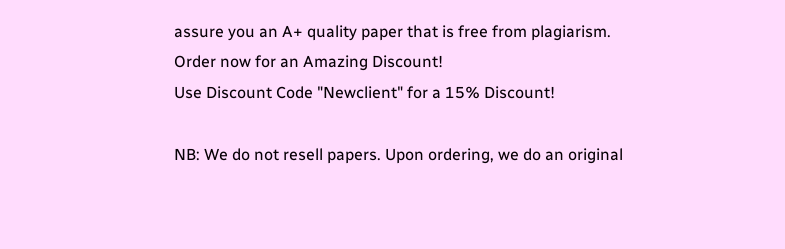assure you an A+ quality paper that is free from plagiarism. Order now for an Amazing Discount!
Use Discount Code "Newclient" for a 15% Discount!

NB: We do not resell papers. Upon ordering, we do an original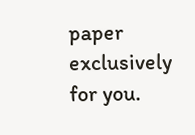paper exclusively for you.